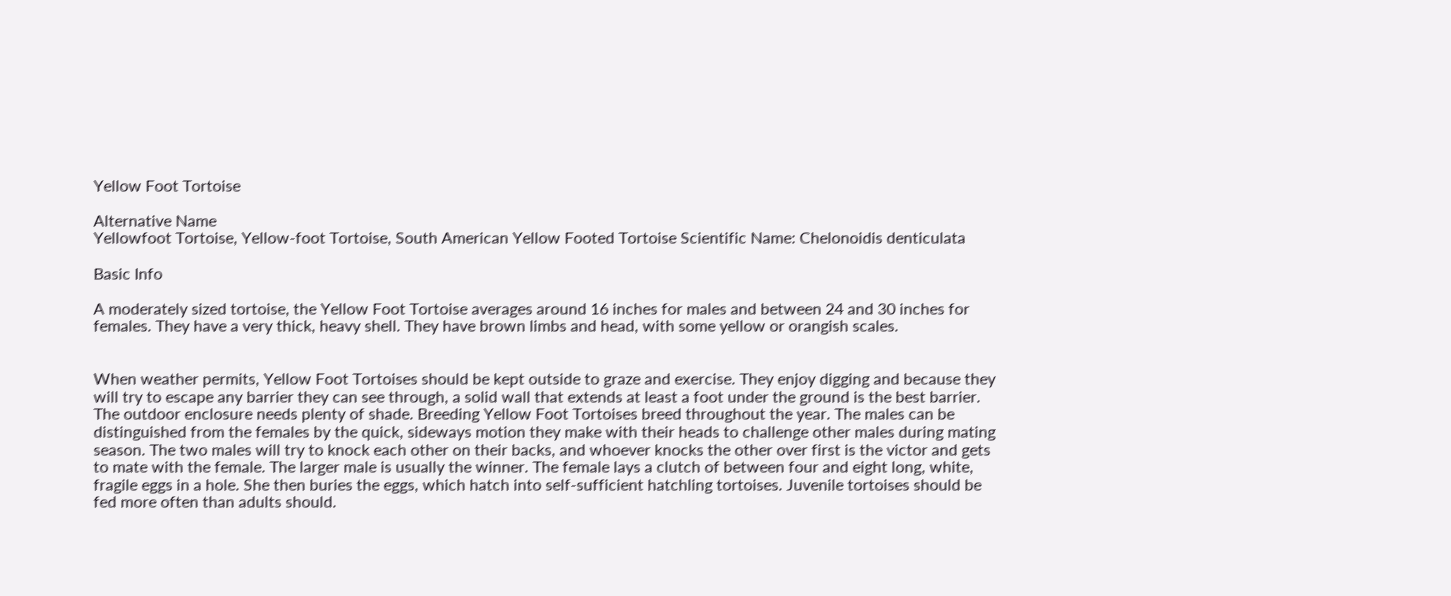Yellow Foot Tortoise

Alternative Name
Yellowfoot Tortoise, Yellow-foot Tortoise, South American Yellow Footed Tortoise Scientific Name: Chelonoidis denticulata

Basic Info

A moderately sized tortoise, the Yellow Foot Tortoise averages around 16 inches for males and between 24 and 30 inches for females. They have a very thick, heavy shell. They have brown limbs and head, with some yellow or orangish scales.


When weather permits, Yellow Foot Tortoises should be kept outside to graze and exercise. They enjoy digging and because they will try to escape any barrier they can see through, a solid wall that extends at least a foot under the ground is the best barrier. The outdoor enclosure needs plenty of shade. Breeding Yellow Foot Tortoises breed throughout the year. The males can be distinguished from the females by the quick, sideways motion they make with their heads to challenge other males during mating season. The two males will try to knock each other on their backs, and whoever knocks the other over first is the victor and gets to mate with the female. The larger male is usually the winner. The female lays a clutch of between four and eight long, white, fragile eggs in a hole. She then buries the eggs, which hatch into self-sufficient hatchling tortoises. Juvenile tortoises should be fed more often than adults should.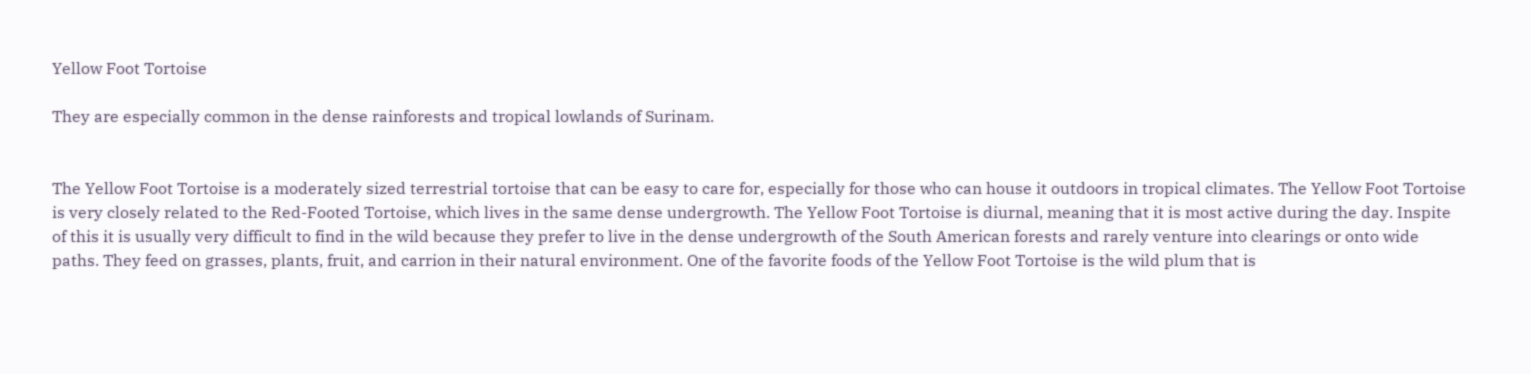Yellow Foot Tortoise

They are especially common in the dense rainforests and tropical lowlands of Surinam.


The Yellow Foot Tortoise is a moderately sized terrestrial tortoise that can be easy to care for, especially for those who can house it outdoors in tropical climates. The Yellow Foot Tortoise is very closely related to the Red-Footed Tortoise, which lives in the same dense undergrowth. The Yellow Foot Tortoise is diurnal, meaning that it is most active during the day. Inspite of this it is usually very difficult to find in the wild because they prefer to live in the dense undergrowth of the South American forests and rarely venture into clearings or onto wide paths. They feed on grasses, plants, fruit, and carrion in their natural environment. One of the favorite foods of the Yellow Foot Tortoise is the wild plum that is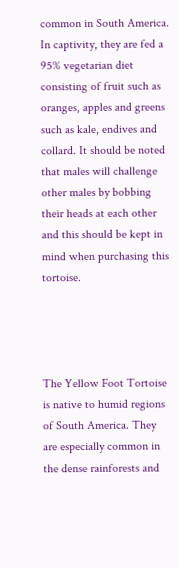common in South America. In captivity, they are fed a 95% vegetarian diet consisting of fruit such as oranges, apples and greens such as kale, endives and collard. It should be noted that males will challenge other males by bobbing their heads at each other and this should be kept in mind when purchasing this tortoise.




The Yellow Foot Tortoise is native to humid regions of South America. They are especially common in the dense rainforests and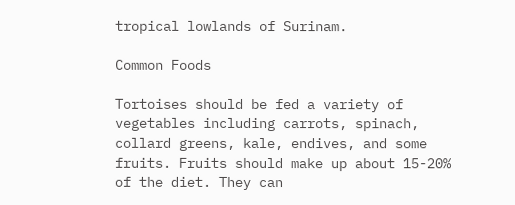tropical lowlands of Surinam.

Common Foods

Tortoises should be fed a variety of vegetables including carrots, spinach, collard greens, kale, endives, and some fruits. Fruits should make up about 15-20% of the diet. They can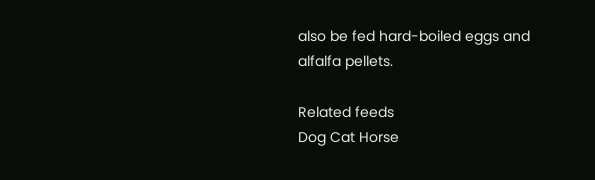also be fed hard-boiled eggs and alfalfa pellets.

Related feeds
Dog Cat Horse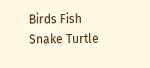Birds Fish Snake Turtle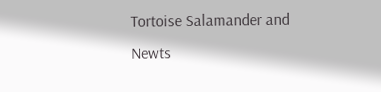Tortoise Salamander and Newts